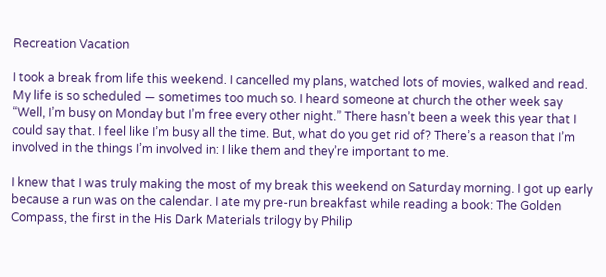Recreation Vacation

I took a break from life this weekend. I cancelled my plans, watched lots of movies, walked and read. My life is so scheduled — sometimes too much so. I heard someone at church the other week say “Well, I’m busy on Monday but I’m free every other night.” There hasn’t been a week this year that I could say that. I feel like I’m busy all the time. But, what do you get rid of? There’s a reason that I’m involved in the things I’m involved in: I like them and they’re important to me.

I knew that I was truly making the most of my break this weekend on Saturday morning. I got up early because a run was on the calendar. I ate my pre-run breakfast while reading a book: The Golden Compass, the first in the His Dark Materials trilogy by Philip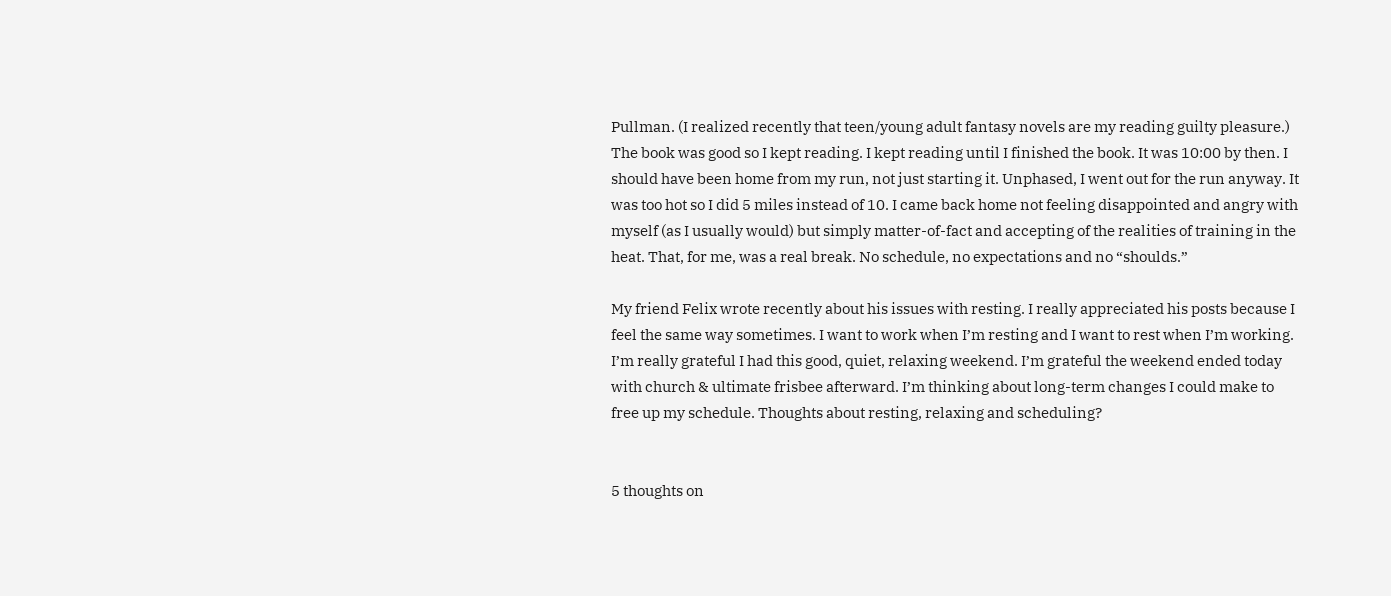Pullman. (I realized recently that teen/young adult fantasy novels are my reading guilty pleasure.) The book was good so I kept reading. I kept reading until I finished the book. It was 10:00 by then. I should have been home from my run, not just starting it. Unphased, I went out for the run anyway. It was too hot so I did 5 miles instead of 10. I came back home not feeling disappointed and angry with myself (as I usually would) but simply matter-of-fact and accepting of the realities of training in the heat. That, for me, was a real break. No schedule, no expectations and no “shoulds.”

My friend Felix wrote recently about his issues with resting. I really appreciated his posts because I feel the same way sometimes. I want to work when I’m resting and I want to rest when I’m working. I’m really grateful I had this good, quiet, relaxing weekend. I’m grateful the weekend ended today with church & ultimate frisbee afterward. I’m thinking about long-term changes I could make to free up my schedule. Thoughts about resting, relaxing and scheduling?


5 thoughts on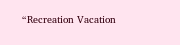“Recreation Vacation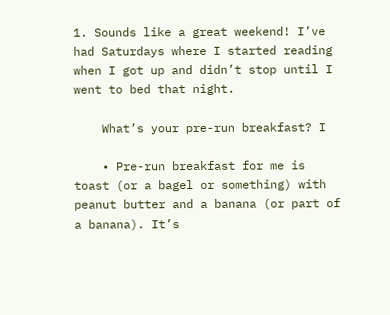1. Sounds like a great weekend! I’ve had Saturdays where I started reading when I got up and didn’t stop until I went to bed that night.

    What’s your pre-run breakfast? I

    • Pre-run breakfast for me is toast (or a bagel or something) with peanut butter and a banana (or part of a banana). It’s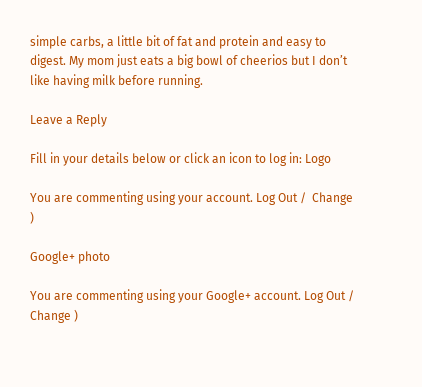simple carbs, a little bit of fat and protein and easy to digest. My mom just eats a big bowl of cheerios but I don’t like having milk before running.

Leave a Reply

Fill in your details below or click an icon to log in: Logo

You are commenting using your account. Log Out /  Change )

Google+ photo

You are commenting using your Google+ account. Log Out /  Change )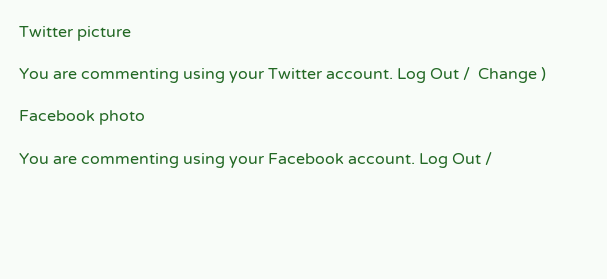Twitter picture

You are commenting using your Twitter account. Log Out /  Change )

Facebook photo

You are commenting using your Facebook account. Log Out /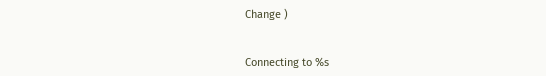Change )


Connecting to %s